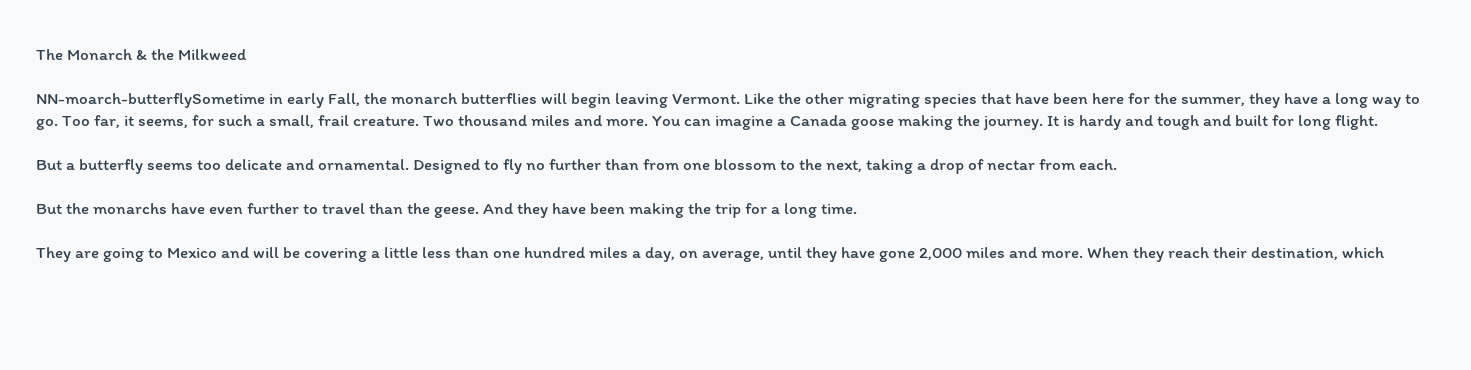The Monarch & the Milkweed

NN-moarch-butterflySometime in early Fall, the monarch butterflies will begin leaving Vermont. Like the other migrating species that have been here for the summer, they have a long way to go. Too far, it seems, for such a small, frail creature. Two thousand miles and more. You can imagine a Canada goose making the journey. It is hardy and tough and built for long flight.

But a butterfly seems too delicate and ornamental. Designed to fly no further than from one blossom to the next, taking a drop of nectar from each.

But the monarchs have even further to travel than the geese. And they have been making the trip for a long time.

They are going to Mexico and will be covering a little less than one hundred miles a day, on average, until they have gone 2,000 miles and more. When they reach their destination, which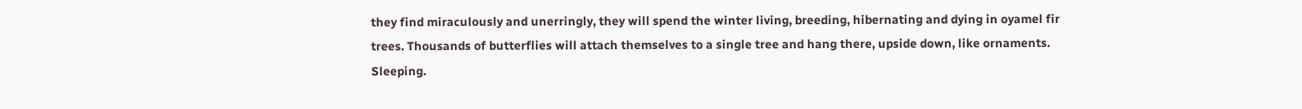they find miraculously and unerringly, they will spend the winter living, breeding, hibernating and dying in oyamel fir trees. Thousands of butterflies will attach themselves to a single tree and hang there, upside down, like ornaments. Sleeping.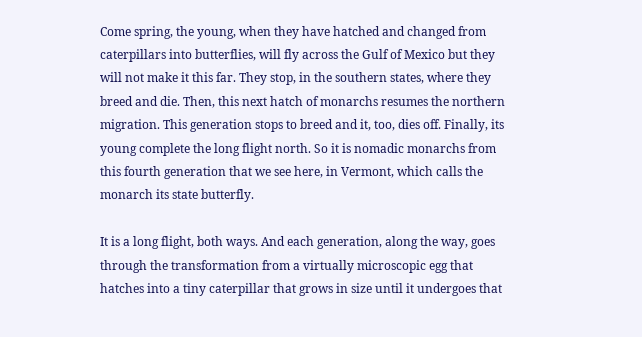Come spring, the young, when they have hatched and changed from caterpillars into butterflies, will fly across the Gulf of Mexico but they will not make it this far. They stop, in the southern states, where they breed and die. Then, this next hatch of monarchs resumes the northern migration. This generation stops to breed and it, too, dies off. Finally, its young complete the long flight north. So it is nomadic monarchs from this fourth generation that we see here, in Vermont, which calls the monarch its state butterfly.

It is a long flight, both ways. And each generation, along the way, goes through the transformation from a virtually microscopic egg that hatches into a tiny caterpillar that grows in size until it undergoes that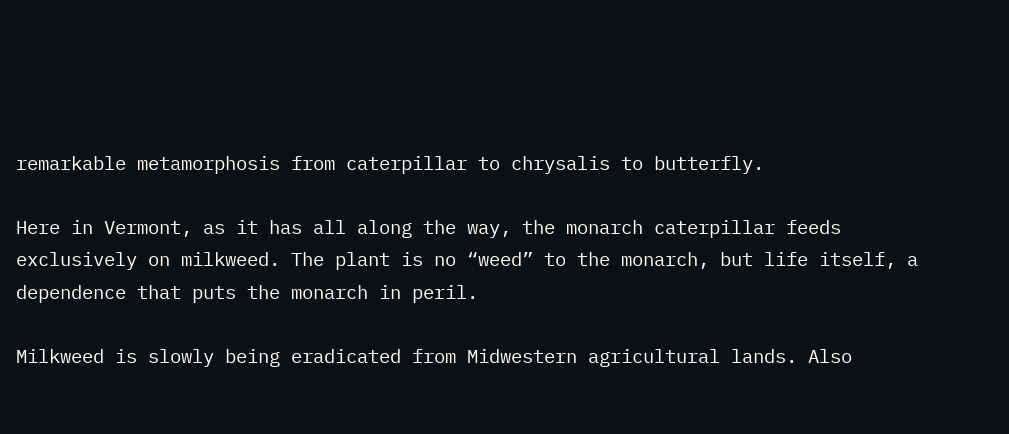remarkable metamorphosis from caterpillar to chrysalis to butterfly.

Here in Vermont, as it has all along the way, the monarch caterpillar feeds exclusively on milkweed. The plant is no “weed” to the monarch, but life itself, a dependence that puts the monarch in peril.

Milkweed is slowly being eradicated from Midwestern agricultural lands. Also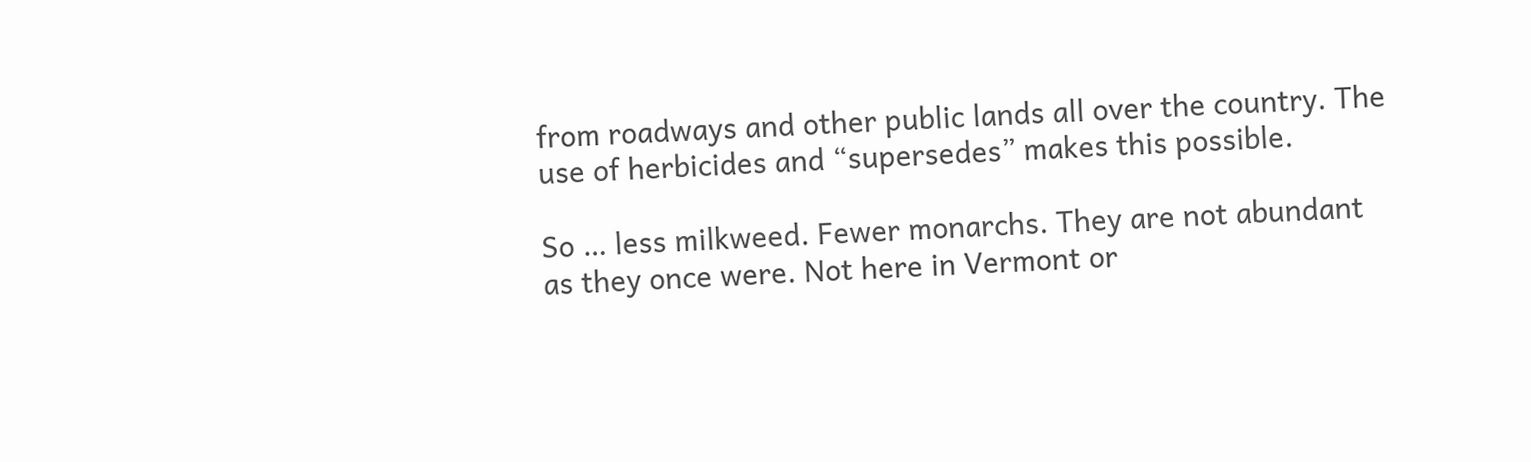from roadways and other public lands all over the country. The use of herbicides and “supersedes” makes this possible.

So … less milkweed. Fewer monarchs. They are not abundant as they once were. Not here in Vermont or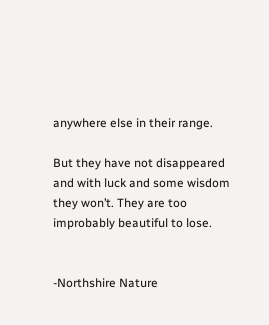anywhere else in their range.

But they have not disappeared and with luck and some wisdom they won’t. They are too improbably beautiful to lose.


-Northshire Nature